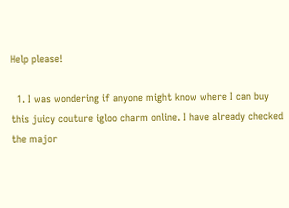Help please!

  1. I was wondering if anyone might know where I can buy this juicy couture igloo charm online. I have already checked the major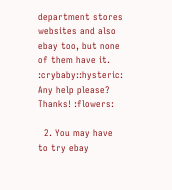department stores websites and also ebay too, but none of them have it. :crybaby::hysteric: Any help please? Thanks! :flowers:

  2. You may have to try ebay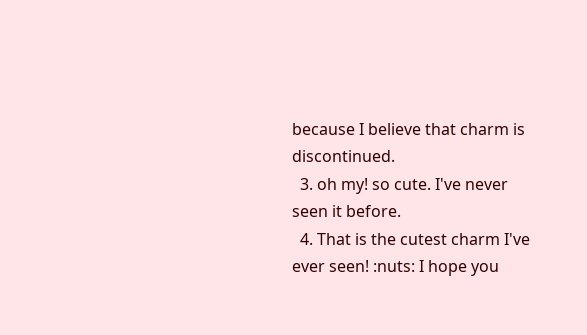because I believe that charm is discontinued.
  3. oh my! so cute. I've never seen it before.
  4. That is the cutest charm I've ever seen! :nuts: I hope you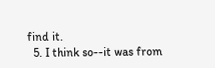find it.
  5. I think so--it was from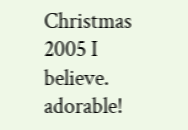Christmas 2005 I believe. adorable!